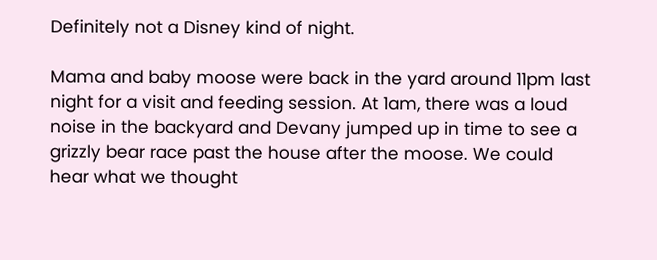Definitely not a Disney kind of night.

Mama and baby moose were back in the yard around 11pm last night for a visit and feeding session. At 1am, there was a loud noise in the backyard and Devany jumped up in time to see a grizzly bear race past the house after the moose. We could hear what we thought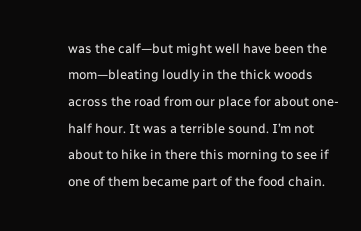was the calf—but might well have been the mom—bleating loudly in the thick woods across the road from our place for about one-half hour. It was a terrible sound. I’m not about to hike in there this morning to see if one of them became part of the food chain.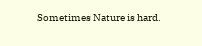Sometimes Nature is hard.